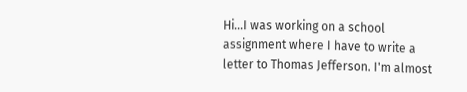Hi...I was working on a school assignment where I have to write a letter to Thomas Jefferson. I'm almost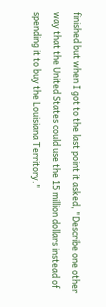finished but when I got to the last point it asked, "Describe one other way that the United States could use the 15 million dollars instead of spending it to buy the Louisiana Territory."